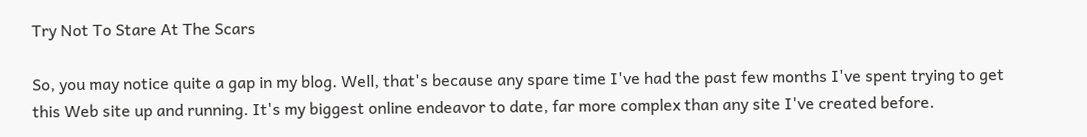Try Not To Stare At The Scars

So, you may notice quite a gap in my blog. Well, that's because any spare time I've had the past few months I've spent trying to get this Web site up and running. It's my biggest online endeavor to date, far more complex than any site I've created before.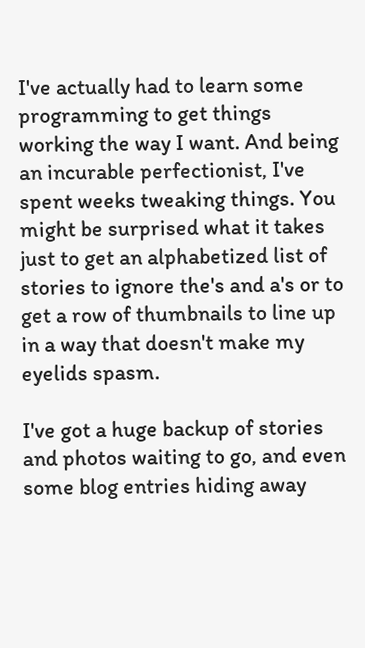I've actually had to learn some programming to get things working the way I want. And being an incurable perfectionist, I've spent weeks tweaking things. You might be surprised what it takes just to get an alphabetized list of stories to ignore the's and a's or to get a row of thumbnails to line up in a way that doesn't make my eyelids spasm.

I've got a huge backup of stories and photos waiting to go, and even some blog entries hiding away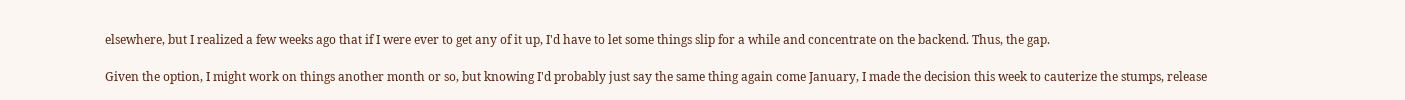elsewhere, but I realized a few weeks ago that if I were ever to get any of it up, I'd have to let some things slip for a while and concentrate on the backend. Thus, the gap.

Given the option, I might work on things another month or so, but knowing I'd probably just say the same thing again come January, I made the decision this week to cauterize the stumps, release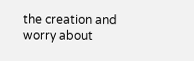the creation and worry about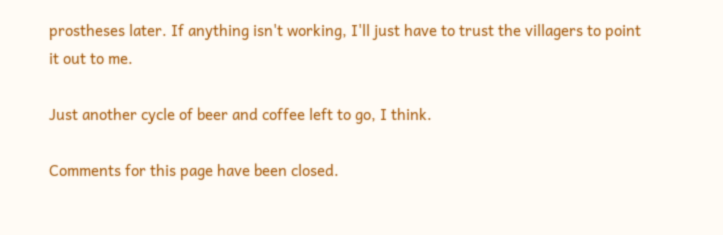prostheses later. If anything isn't working, I'll just have to trust the villagers to point it out to me.

Just another cycle of beer and coffee left to go, I think.

Comments for this page have been closed.